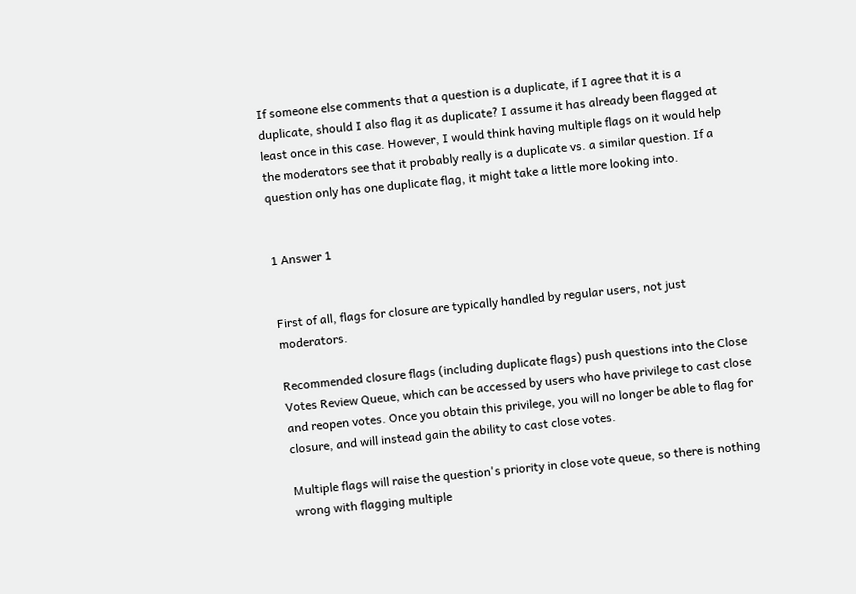If someone else comments that a question is a duplicate, if I agree that it is a duplicate, should I also flag it as duplicate? I assume it has already been flagged at least once in this case. However, I would think having multiple flags on it would help the moderators see that it probably really is a duplicate vs. a similar question. If a question only has one duplicate flag, it might take a little more looking into.


1 Answer 1


First of all, flags for closure are typically handled by regular users, not just moderators.

Recommended closure flags (including duplicate flags) push questions into the Close Votes Review Queue, which can be accessed by users who have privilege to cast close and reopen votes. Once you obtain this privilege, you will no longer be able to flag for closure, and will instead gain the ability to cast close votes.

Multiple flags will raise the question's priority in close vote queue, so there is nothing wrong with flagging multiple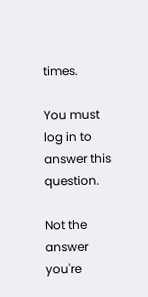times.

You must log in to answer this question.

Not the answer you're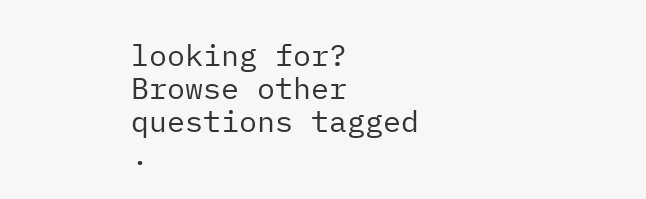looking for? Browse other questions tagged .